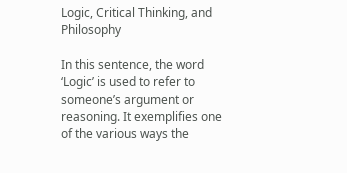Logic, Critical Thinking, and Philosophy

In this sentence, the word ‘Logic’ is used to refer to someone’s argument or reasoning. It exemplifies one of the various ways the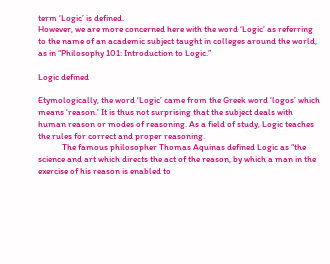term ‘Logic’ is defined.
However, we are more concerned here with the word ‘Logic’ as referring to the name of an academic subject taught in colleges around the world, as in “Philosophy 101: Introduction to Logic.”

Logic defined

Etymologically, the word ‘Logic’ came from the Greek word ‘logos’ which means ‘reason.’ It is thus not surprising that the subject deals with human reason or modes of reasoning. As a field of study, Logic teaches the rules for correct and proper reasoning.
            The famous philosopher Thomas Aquinas defined Logic as “the science and art which directs the act of the reason, by which a man in the exercise of his reason is enabled to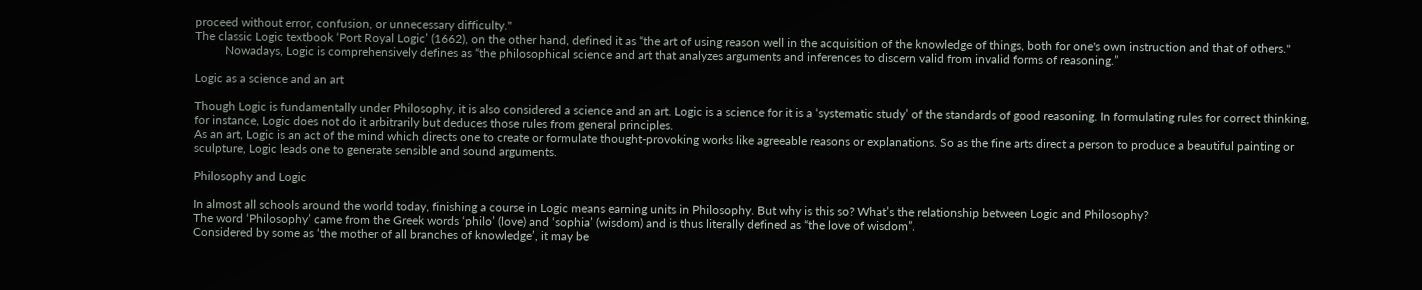proceed without error, confusion, or unnecessary difficulty."
The classic Logic textbook ‘Port Royal Logic’ (1662), on the other hand, defined it as “the art of using reason well in the acquisition of the knowledge of things, both for one's own instruction and that of others."
          Nowadays, Logic is comprehensively defines as “the philosophical science and art that analyzes arguments and inferences to discern valid from invalid forms of reasoning.”

Logic as a science and an art

Though Logic is fundamentally under Philosophy, it is also considered a science and an art. Logic is a science for it is a ‘systematic study’ of the standards of good reasoning. In formulating rules for correct thinking, for instance, Logic does not do it arbitrarily but deduces those rules from general principles.
As an art, Logic is an act of the mind which directs one to create or formulate thought-provoking works like agreeable reasons or explanations. So as the fine arts direct a person to produce a beautiful painting or sculpture, Logic leads one to generate sensible and sound arguments.

Philosophy and Logic

In almost all schools around the world today, finishing a course in Logic means earning units in Philosophy. But why is this so? What’s the relationship between Logic and Philosophy?
The word ‘Philosophy’ came from the Greek words ‘philo’ (love) and ‘sophia’ (wisdom) and is thus literally defined as “the love of wisdom”.
Considered by some as ‘the mother of all branches of knowledge’, it may be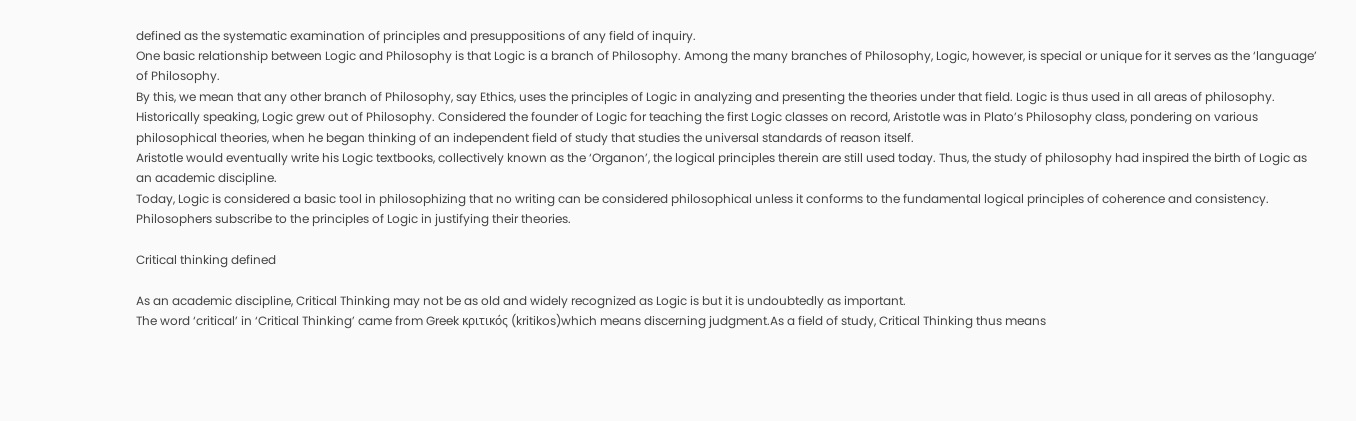defined as the systematic examination of principles and presuppositions of any field of inquiry.
One basic relationship between Logic and Philosophy is that Logic is a branch of Philosophy. Among the many branches of Philosophy, Logic, however, is special or unique for it serves as the ‘language’ of Philosophy.
By this, we mean that any other branch of Philosophy, say Ethics, uses the principles of Logic in analyzing and presenting the theories under that field. Logic is thus used in all areas of philosophy.
Historically speaking, Logic grew out of Philosophy. Considered the founder of Logic for teaching the first Logic classes on record, Aristotle was in Plato’s Philosophy class, pondering on various philosophical theories, when he began thinking of an independent field of study that studies the universal standards of reason itself.
Aristotle would eventually write his Logic textbooks, collectively known as the ‘Organon’, the logical principles therein are still used today. Thus, the study of philosophy had inspired the birth of Logic as an academic discipline.
Today, Logic is considered a basic tool in philosophizing that no writing can be considered philosophical unless it conforms to the fundamental logical principles of coherence and consistency. Philosophers subscribe to the principles of Logic in justifying their theories.

Critical thinking defined

As an academic discipline, Critical Thinking may not be as old and widely recognized as Logic is but it is undoubtedly as important.
The word ‘critical’ in ‘Critical Thinking’ came from Greek κριτικός (kritikos)which means discerning judgment.As a field of study, Critical Thinking thus means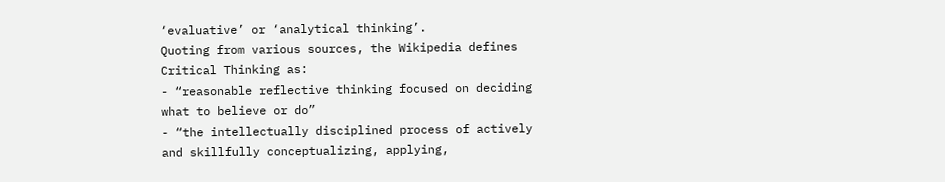‘evaluative’ or ‘analytical thinking’.
Quoting from various sources, the Wikipedia defines Critical Thinking as:
- “reasonable reflective thinking focused on deciding what to believe or do”
- “the intellectually disciplined process of actively and skillfully conceptualizing, applying,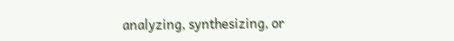analyzing, synthesizing, or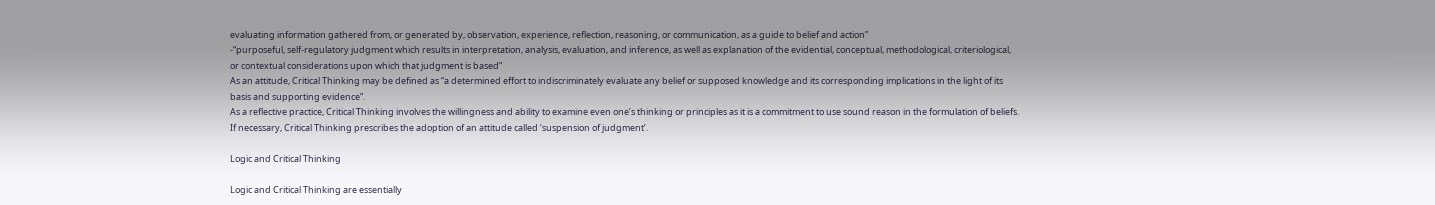evaluating information gathered from, or generated by, observation, experience, reflection, reasoning, or communication, as a guide to belief and action”
-“purposeful, self-regulatory judgment which results in interpretation, analysis, evaluation, and inference, as well as explanation of the evidential, conceptual, methodological, criteriological, or contextual considerations upon which that judgment is based”
As an attitude, Critical Thinking may be defined as “a determined effort to indiscriminately evaluate any belief or supposed knowledge and its corresponding implications in the light of its basis and supporting evidence”.
As a reflective practice, Critical Thinking involves the willingness and ability to examine even one’s thinking or principles as it is a commitment to use sound reason in the formulation of beliefs. If necessary, Critical Thinking prescribes the adoption of an attitude called ‘suspension of judgment’.

Logic and Critical Thinking

Logic and Critical Thinking are essentially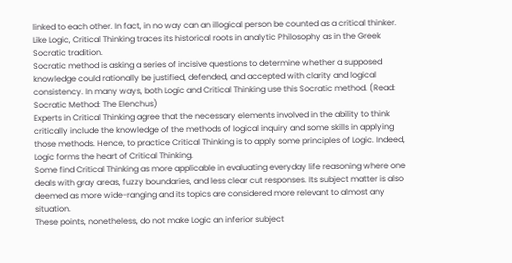linked to each other. In fact, in no way can an illogical person be counted as a critical thinker.
Like Logic, Critical Thinking traces its historical roots in analytic Philosophy as in the Greek Socratic tradition.
Socratic method is asking a series of incisive questions to determine whether a supposed knowledge could rationally be justified, defended, and accepted with clarity and logical consistency. In many ways, both Logic and Critical Thinking use this Socratic method. (Read: Socratic Method: The Elenchus)
Experts in Critical Thinking agree that the necessary elements involved in the ability to think critically include the knowledge of the methods of logical inquiry and some skills in applying those methods. Hence, to practice Critical Thinking is to apply some principles of Logic. Indeed, Logic forms the heart of Critical Thinking.
Some find Critical Thinking as more applicable in evaluating everyday life reasoning where one deals with gray areas, fuzzy boundaries, and less clear cut responses. Its subject matter is also deemed as more wide-ranging and its topics are considered more relevant to almost any situation.
These points, nonetheless, do not make Logic an inferior subject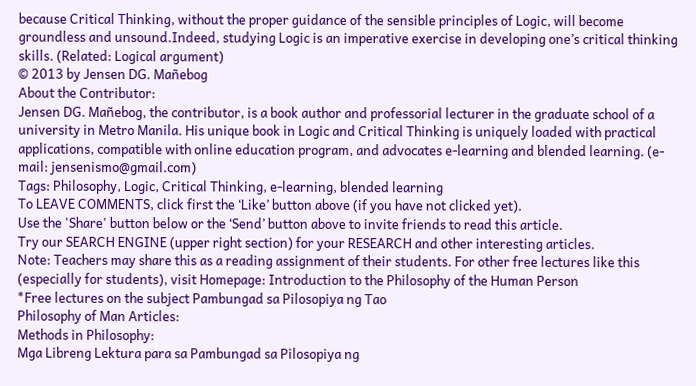because Critical Thinking, without the proper guidance of the sensible principles of Logic, will become groundless and unsound.Indeed, studying Logic is an imperative exercise in developing one’s critical thinking skills. (Related: Logical argument)
© 2013 by Jensen DG. Mañebog
About the Contributor:
Jensen DG. Mañebog, the contributor, is a book author and professorial lecturer in the graduate school of a university in Metro Manila. His unique book in Logic and Critical Thinking is uniquely loaded with practical applications, compatible with online education program, and advocates e-learning and blended learning. (e-mail: jensenismo@gmail.com)
Tags: Philosophy, Logic, Critical Thinking, e-learning, blended learning
To LEAVE COMMENTS, click first the ‘Like’ button above (if you have not clicked yet).
Use the 'Share' button below or the ‘Send’ button above to invite friends to read this article.
Try our SEARCH ENGINE (upper right section) for your RESEARCH and other interesting articles.
Note: Teachers may share this as a reading assignment of their students. For other free lectures like this (especially for students), visit Homepage: Introduction to the Philosophy of the Human Person
*Free lectures on the subject Pambungad sa Pilosopiya ng Tao
Philosophy of Man Articles:
Methods in Philosophy:
Mga Libreng Lektura para sa Pambungad sa Pilosopiya ng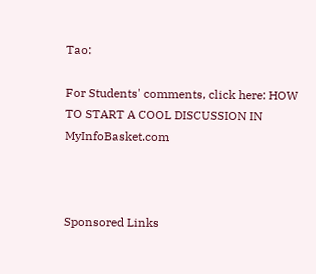Tao:

For Students' comments, click here: HOW TO START A COOL DISCUSSION IN MyInfoBasket.com



Sponsored Links